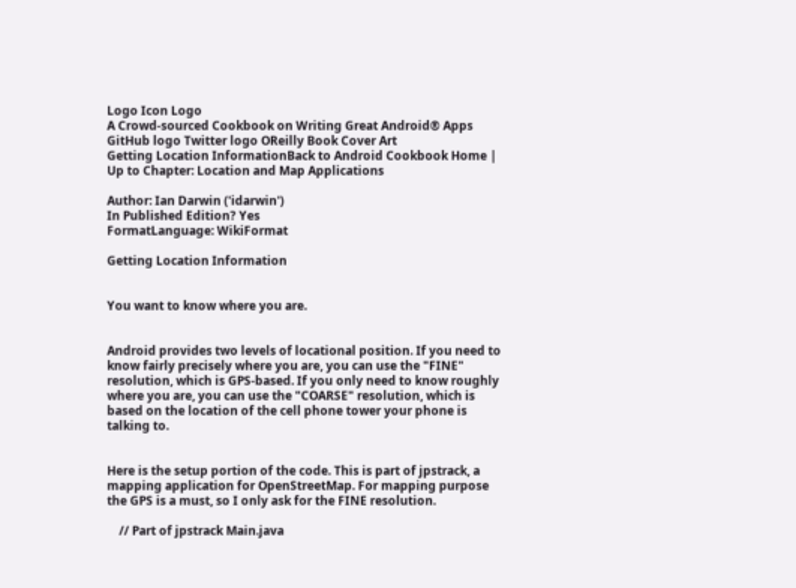Logo Icon Logo
A Crowd-sourced Cookbook on Writing Great Android® Apps
GitHub logo Twitter logo OReilly Book Cover Art
Getting Location InformationBack to Android Cookbook Home | Up to Chapter: Location and Map Applications

Author: Ian Darwin ('idarwin')
In Published Edition? Yes
FormatLanguage: WikiFormat

Getting Location Information


You want to know where you are.


Android provides two levels of locational position. If you need to know fairly precisely where you are, you can use the "FINE" resolution, which is GPS-based. If you only need to know roughly where you are, you can use the "COARSE" resolution, which is based on the location of the cell phone tower your phone is talking to.


Here is the setup portion of the code. This is part of jpstrack, a mapping application for OpenStreetMap. For mapping purpose the GPS is a must, so I only ask for the FINE resolution.

    // Part of jpstrack Main.java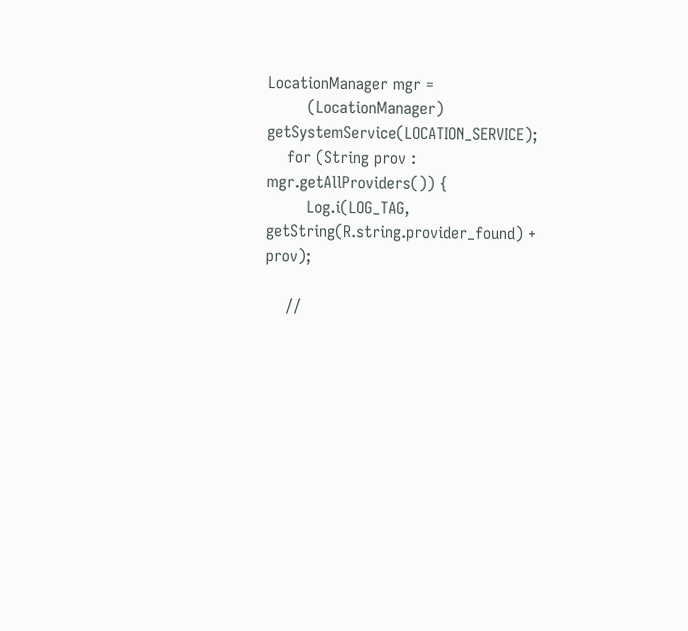LocationManager mgr =
        (LocationManager) getSystemService(LOCATION_SERVICE);
    for (String prov : mgr.getAllProviders()) {
        Log.i(LOG_TAG, getString(R.string.provider_found) + prov);

    //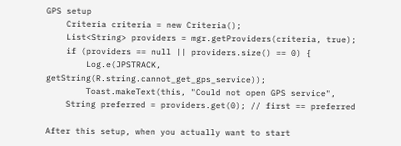GPS setup
    Criteria criteria = new Criteria();
    List<String> providers = mgr.getProviders(criteria, true);
    if (providers == null || providers.size() == 0) {
        Log.e(JPSTRACK, getString(R.string.cannot_get_gps_service));
        Toast.makeText(this, "Could not open GPS service",
    String preferred = providers.get(0); // first == preferred

After this setup, when you actually want to start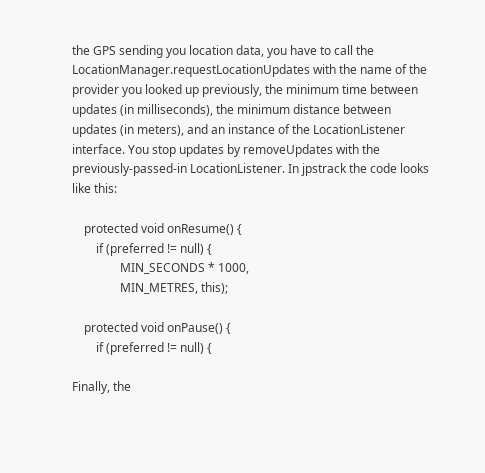the GPS sending you location data, you have to call the LocationManager.requestLocationUpdates with the name of the provider you looked up previously, the minimum time between updates (in milliseconds), the minimum distance between updates (in meters), and an instance of the LocationListener interface. You stop updates by removeUpdates with the previously-passed-in LocationListener. In jpstrack the code looks like this:

    protected void onResume() {
        if (preferred != null) {
                MIN_SECONDS * 1000,
                MIN_METRES, this);

    protected void onPause() {
        if (preferred != null) {

Finally, the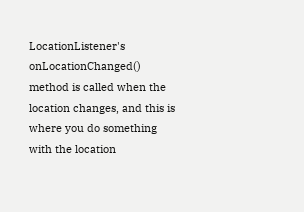LocationListener's onLocationChanged() method is called when the location changes, and this is where you do something with the location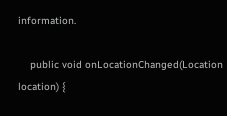information.

    public void onLocationChanged(Location location) {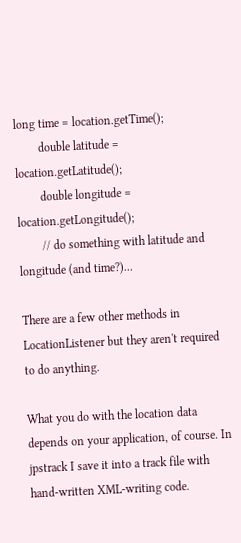long time = location.getTime();
        double latitude = location.getLatitude();
        double longitude = location.getLongitude();
        // do something with latitude and longitude (and time?)...

There are a few other methods in LocationListener but they aren't required to do anything.

What you do with the location data depends on your application, of course. In jpstrack I save it into a track file with hand-written XML-writing code.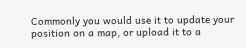Commonly you would use it to update your position on a map, or upload it to a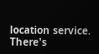location service. There's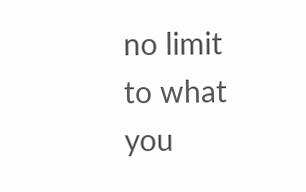no limit to what you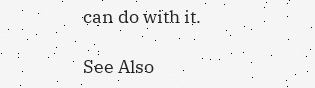can do with it.

See Also